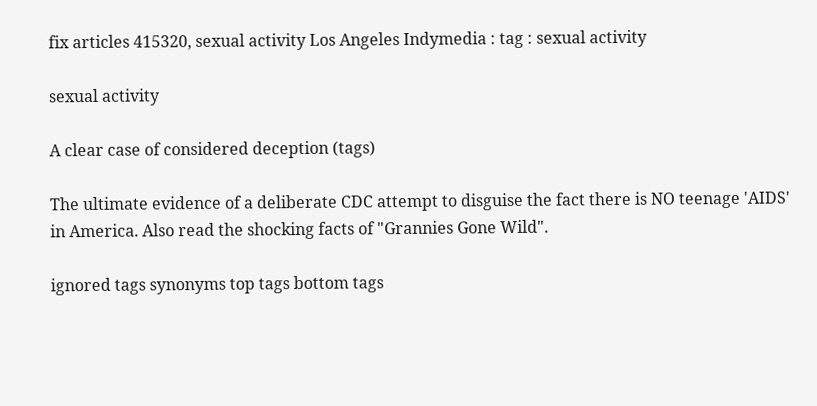fix articles 415320, sexual activity Los Angeles Indymedia : tag : sexual activity

sexual activity

A clear case of considered deception (tags)

The ultimate evidence of a deliberate CDC attempt to disguise the fact there is NO teenage 'AIDS' in America. Also read the shocking facts of "Grannies Gone Wild".

ignored tags synonyms top tags bottom tags